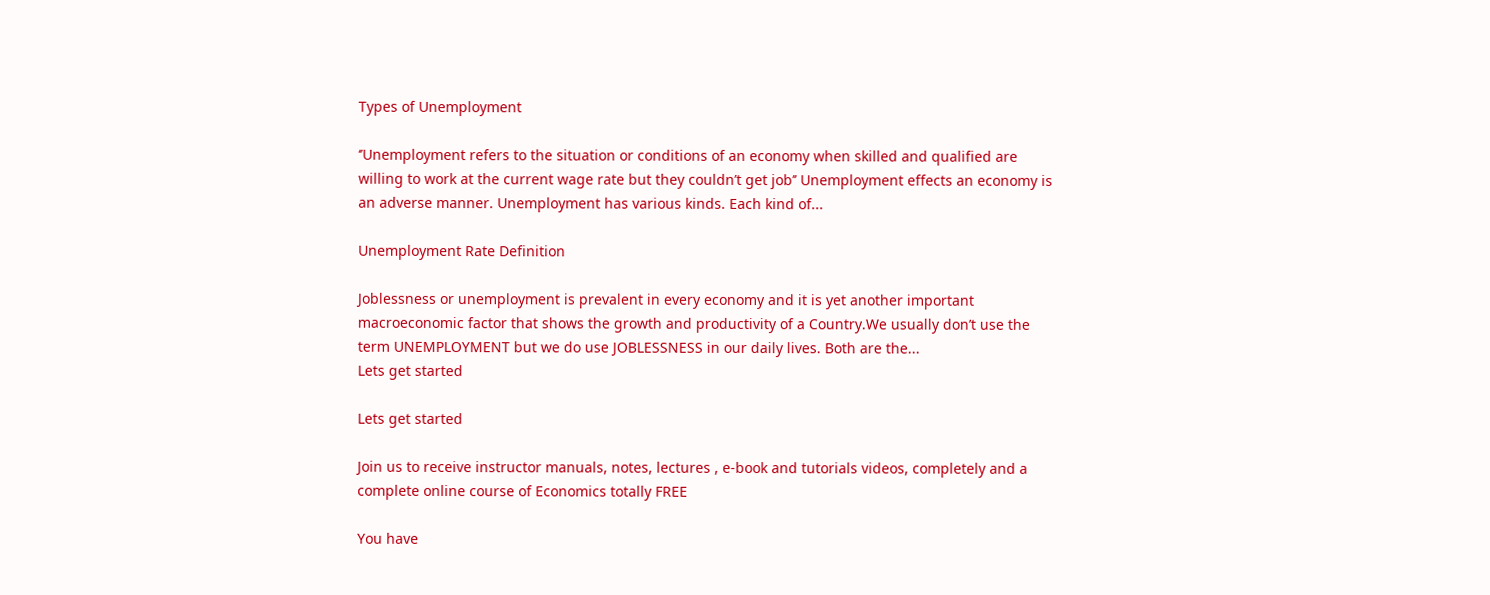Types of Unemployment

‘’Unemployment refers to the situation or conditions of an economy when skilled and qualified are willing to work at the current wage rate but they couldn’t get job’’ Unemployment effects an economy is an adverse manner. Unemployment has various kinds. Each kind of...

Unemployment Rate Definition

Joblessness or unemployment is prevalent in every economy and it is yet another important macroeconomic factor that shows the growth and productivity of a Country.We usually don’t use the term UNEMPLOYMENT but we do use JOBLESSNESS in our daily lives. Both are the...
Lets get started

Lets get started

Join us to receive instructor manuals, notes, lectures , e-book and tutorials videos, completely and a complete online course of Economics totally FREE

You have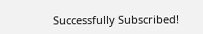Successfully Subscribed!